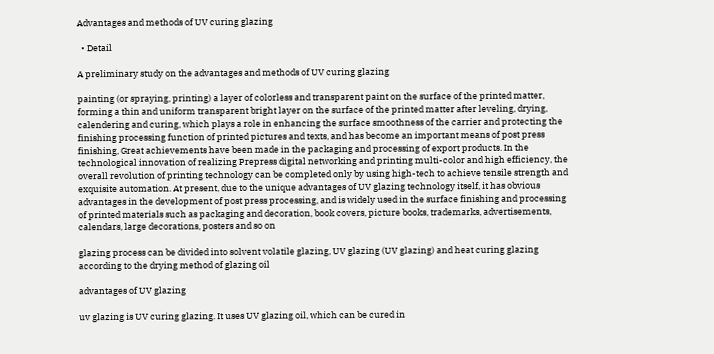Advantages and methods of UV curing glazing

  • Detail

A preliminary study on the advantages and methods of UV curing glazing

painting (or spraying, printing) a layer of colorless and transparent paint on the surface of the printed matter, forming a thin and uniform transparent bright layer on the surface of the printed matter after leveling, drying, calendering and curing, which plays a role in enhancing the surface smoothness of the carrier and protecting the finishing processing function of printed pictures and texts, and has become an important means of post press finishing, Great achievements have been made in the packaging and processing of export products. In the technological innovation of realizing Prepress digital networking and printing multi-color and high efficiency, the overall revolution of printing technology can be completed only by using high-tech to achieve tensile strength and exquisite automation. At present, due to the unique advantages of UV glazing technology itself, it has obvious advantages in the development of post press processing, and is widely used in the surface finishing and processing of printed materials such as packaging and decoration, book covers, picture books, trademarks, advertisements, calendars, large decorations, posters and so on

glazing process can be divided into solvent volatile glazing, UV glazing (UV glazing) and heat curing glazing according to the drying method of glazing oil

advantages of UV glazing

uv glazing is UV curing glazing. It uses UV glazing oil, which can be cured in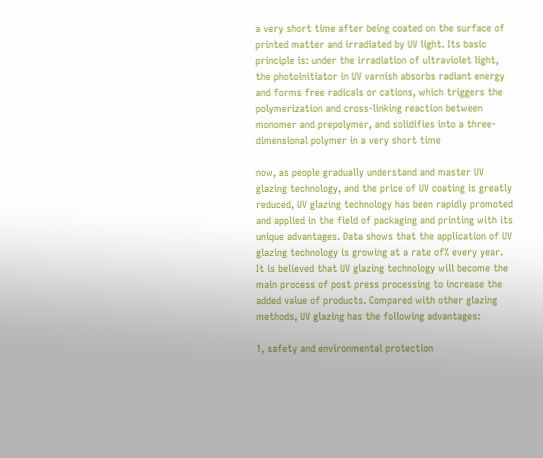a very short time after being coated on the surface of printed matter and irradiated by UV light. Its basic principle is: under the irradiation of ultraviolet light, the photoinitiator in UV varnish absorbs radiant energy and forms free radicals or cations, which triggers the polymerization and cross-linking reaction between monomer and prepolymer, and solidifies into a three-dimensional polymer in a very short time

now, as people gradually understand and master UV glazing technology, and the price of UV coating is greatly reduced, UV glazing technology has been rapidly promoted and applied in the field of packaging and printing with its unique advantages. Data shows that the application of UV glazing technology is growing at a rate of% every year. It is believed that UV glazing technology will become the main process of post press processing to increase the added value of products. Compared with other glazing methods, UV glazing has the following advantages:

1, safety and environmental protection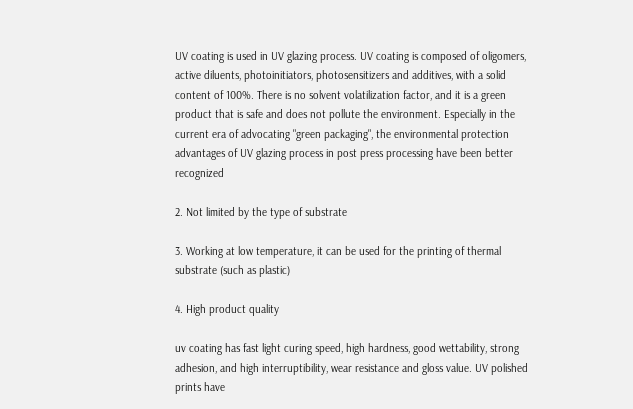UV coating is used in UV glazing process. UV coating is composed of oligomers, active diluents, photoinitiators, photosensitizers and additives, with a solid content of 100%. There is no solvent volatilization factor, and it is a green product that is safe and does not pollute the environment. Especially in the current era of advocating "green packaging", the environmental protection advantages of UV glazing process in post press processing have been better recognized

2. Not limited by the type of substrate

3. Working at low temperature, it can be used for the printing of thermal substrate (such as plastic)

4. High product quality

uv coating has fast light curing speed, high hardness, good wettability, strong adhesion, and high interruptibility, wear resistance and gloss value. UV polished prints have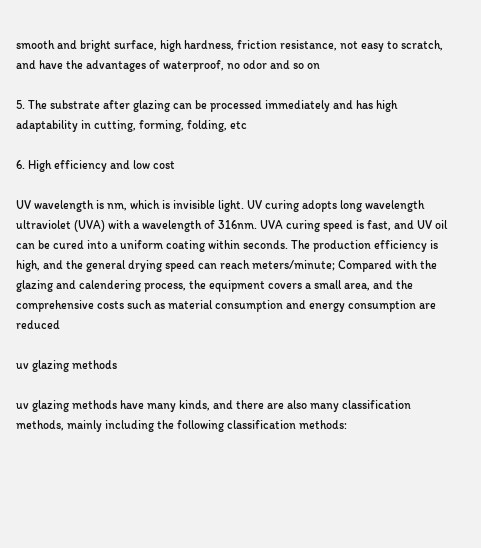smooth and bright surface, high hardness, friction resistance, not easy to scratch, and have the advantages of waterproof, no odor and so on

5. The substrate after glazing can be processed immediately and has high adaptability in cutting, forming, folding, etc

6. High efficiency and low cost

UV wavelength is nm, which is invisible light. UV curing adopts long wavelength ultraviolet (UVA) with a wavelength of 316nm. UVA curing speed is fast, and UV oil can be cured into a uniform coating within seconds. The production efficiency is high, and the general drying speed can reach meters/minute; Compared with the glazing and calendering process, the equipment covers a small area, and the comprehensive costs such as material consumption and energy consumption are reduced

uv glazing methods

uv glazing methods have many kinds, and there are also many classification methods, mainly including the following classification methods: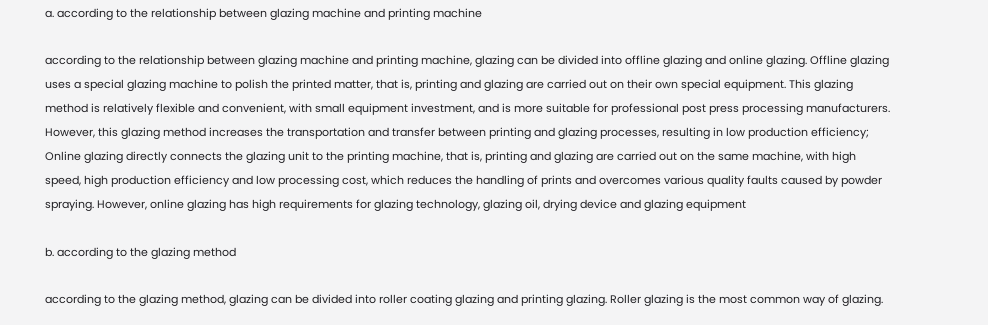a. according to the relationship between glazing machine and printing machine

according to the relationship between glazing machine and printing machine, glazing can be divided into offline glazing and online glazing. Offline glazing uses a special glazing machine to polish the printed matter, that is, printing and glazing are carried out on their own special equipment. This glazing method is relatively flexible and convenient, with small equipment investment, and is more suitable for professional post press processing manufacturers. However, this glazing method increases the transportation and transfer between printing and glazing processes, resulting in low production efficiency; Online glazing directly connects the glazing unit to the printing machine, that is, printing and glazing are carried out on the same machine, with high speed, high production efficiency and low processing cost, which reduces the handling of prints and overcomes various quality faults caused by powder spraying. However, online glazing has high requirements for glazing technology, glazing oil, drying device and glazing equipment

b. according to the glazing method

according to the glazing method, glazing can be divided into roller coating glazing and printing glazing. Roller glazing is the most common way of glazing.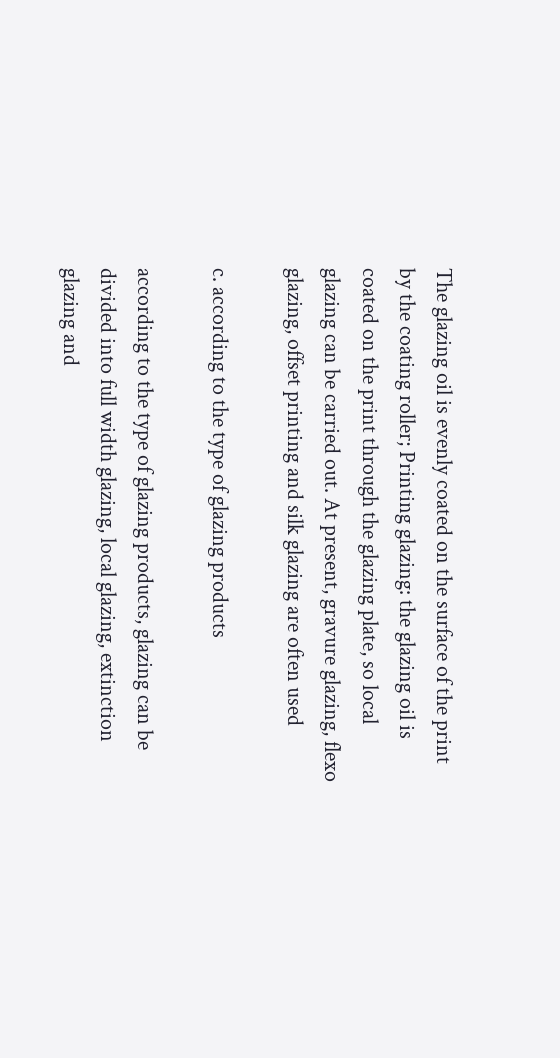The glazing oil is evenly coated on the surface of the print by the coating roller; Printing glazing: the glazing oil is coated on the print through the glazing plate, so local glazing can be carried out. At present, gravure glazing, flexo glazing, offset printing and silk glazing are often used

c. according to the type of glazing products

according to the type of glazing products, glazing can be divided into full width glazing, local glazing, extinction glazing and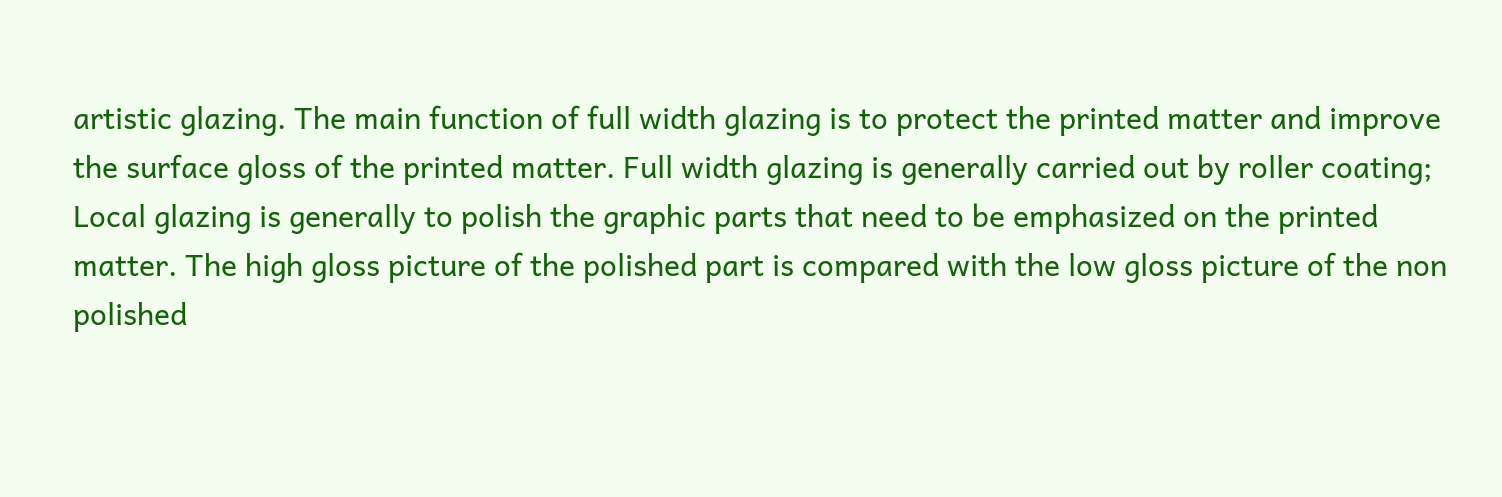artistic glazing. The main function of full width glazing is to protect the printed matter and improve the surface gloss of the printed matter. Full width glazing is generally carried out by roller coating; Local glazing is generally to polish the graphic parts that need to be emphasized on the printed matter. The high gloss picture of the polished part is compared with the low gloss picture of the non polished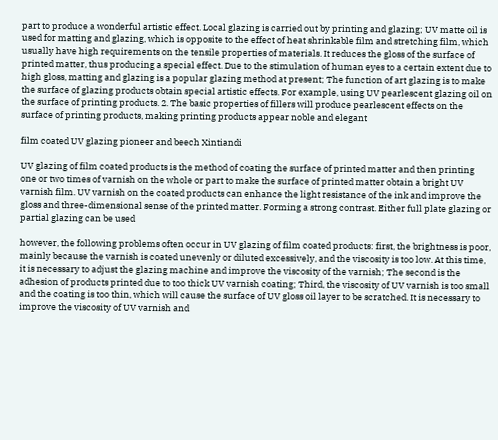part to produce a wonderful artistic effect. Local glazing is carried out by printing and glazing; UV matte oil is used for matting and glazing, which is opposite to the effect of heat shrinkable film and stretching film, which usually have high requirements on the tensile properties of materials. It reduces the gloss of the surface of printed matter, thus producing a special effect. Due to the stimulation of human eyes to a certain extent due to high gloss, matting and glazing is a popular glazing method at present; The function of art glazing is to make the surface of glazing products obtain special artistic effects. For example, using UV pearlescent glazing oil on the surface of printing products. 2. The basic properties of fillers will produce pearlescent effects on the surface of printing products, making printing products appear noble and elegant

film coated UV glazing pioneer and beech Xintiandi

UV glazing of film coated products is the method of coating the surface of printed matter and then printing one or two times of varnish on the whole or part to make the surface of printed matter obtain a bright UV varnish film. UV varnish on the coated products can enhance the light resistance of the ink and improve the gloss and three-dimensional sense of the printed matter. Forming a strong contrast. Either full plate glazing or partial glazing can be used

however, the following problems often occur in UV glazing of film coated products: first, the brightness is poor, mainly because the varnish is coated unevenly or diluted excessively, and the viscosity is too low. At this time, it is necessary to adjust the glazing machine and improve the viscosity of the varnish; The second is the adhesion of products printed due to too thick UV varnish coating; Third, the viscosity of UV varnish is too small and the coating is too thin, which will cause the surface of UV gloss oil layer to be scratched. It is necessary to improve the viscosity of UV varnish and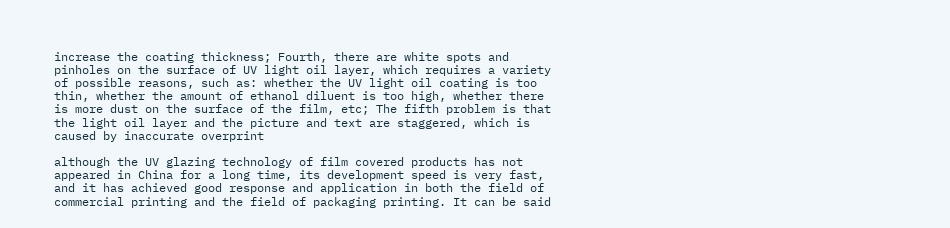increase the coating thickness; Fourth, there are white spots and pinholes on the surface of UV light oil layer, which requires a variety of possible reasons, such as: whether the UV light oil coating is too thin, whether the amount of ethanol diluent is too high, whether there is more dust on the surface of the film, etc; The fifth problem is that the light oil layer and the picture and text are staggered, which is caused by inaccurate overprint

although the UV glazing technology of film covered products has not appeared in China for a long time, its development speed is very fast, and it has achieved good response and application in both the field of commercial printing and the field of packaging printing. It can be said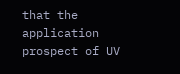that the application prospect of UV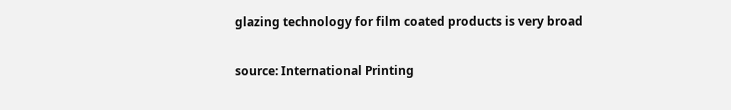glazing technology for film coated products is very broad

source: International Printing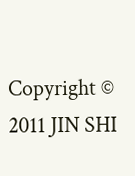Copyright © 2011 JIN SHI